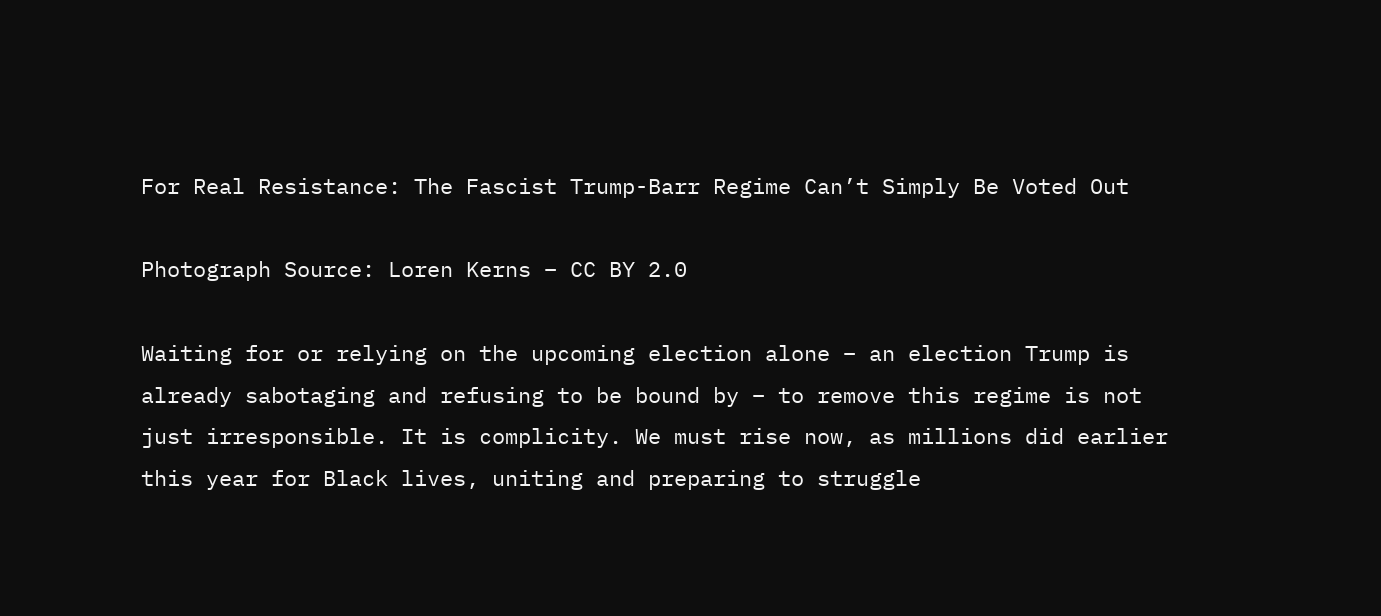For Real Resistance: The Fascist Trump-Barr Regime Can’t Simply Be Voted Out

Photograph Source: Loren Kerns – CC BY 2.0

Waiting for or relying on the upcoming election alone – an election Trump is already sabotaging and refusing to be bound by – to remove this regime is not just irresponsible. It is complicity. We must rise now, as millions did earlier this year for Black lives, uniting and preparing to struggle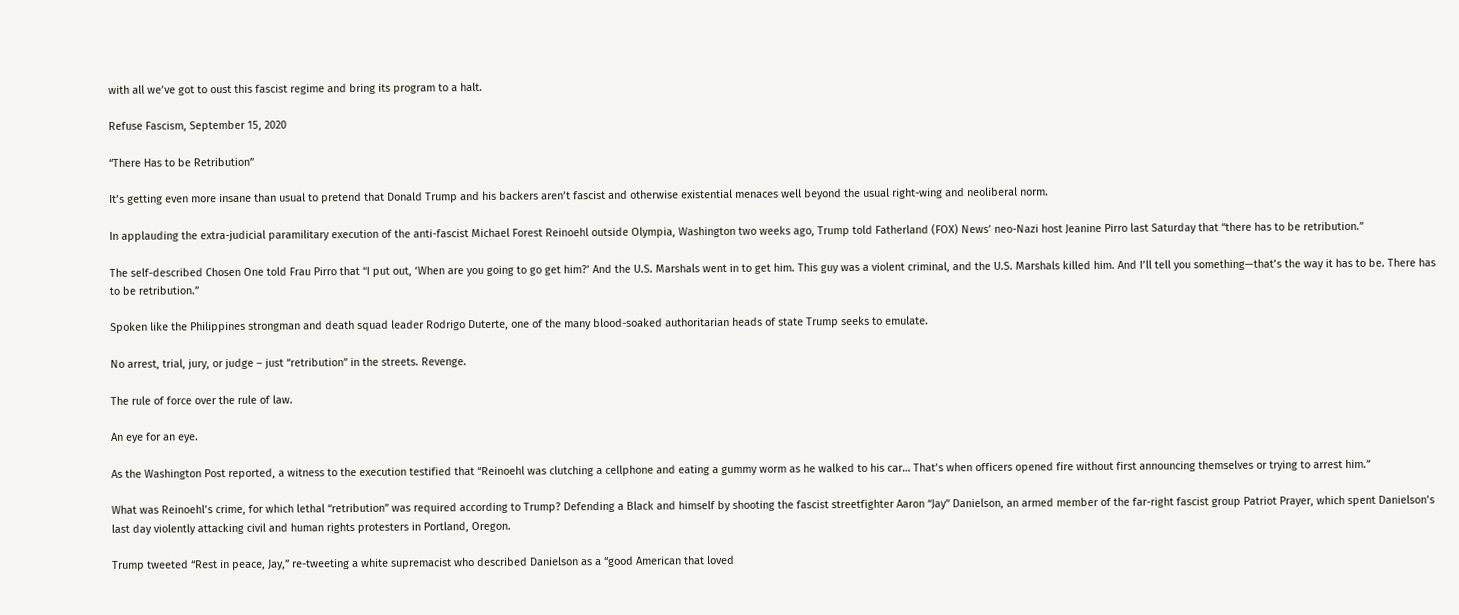with all we’ve got to oust this fascist regime and bring its program to a halt.

Refuse Fascism, September 15, 2020

“There Has to be Retribution”

It’s getting even more insane than usual to pretend that Donald Trump and his backers aren’t fascist and otherwise existential menaces well beyond the usual right-wing and neoliberal norm.

In applauding the extra-judicial paramilitary execution of the anti-fascist Michael Forest Reinoehl outside Olympia, Washington two weeks ago, Trump told Fatherland (FOX) News’ neo-Nazi host Jeanine Pirro last Saturday that “there has to be retribution.”

The self-described Chosen One told Frau Pirro that “I put out, ‘When are you going to go get him?’ And the U.S. Marshals went in to get him. This guy was a violent criminal, and the U.S. Marshals killed him. And I’ll tell you something—that’s the way it has to be. There has to be retribution.”

Spoken like the Philippines strongman and death squad leader Rodrigo Duterte, one of the many blood-soaked authoritarian heads of state Trump seeks to emulate.

No arrest, trial, jury, or judge – just “retribution” in the streets. Revenge.

The rule of force over the rule of law.

An eye for an eye.

As the Washington Post reported, a witness to the execution testified that “Reinoehl was clutching a cellphone and eating a gummy worm as he walked to his car… That’s when officers opened fire without first announcing themselves or trying to arrest him.”

What was Reinoehl’s crime, for which lethal “retribution” was required according to Trump? Defending a Black and himself by shooting the fascist streetfighter Aaron “Jay” Danielson, an armed member of the far-right fascist group Patriot Prayer, which spent Danielson’s last day violently attacking civil and human rights protesters in Portland, Oregon.

Trump tweeted “Rest in peace, Jay,” re-tweeting a white supremacist who described Danielson as a “good American that loved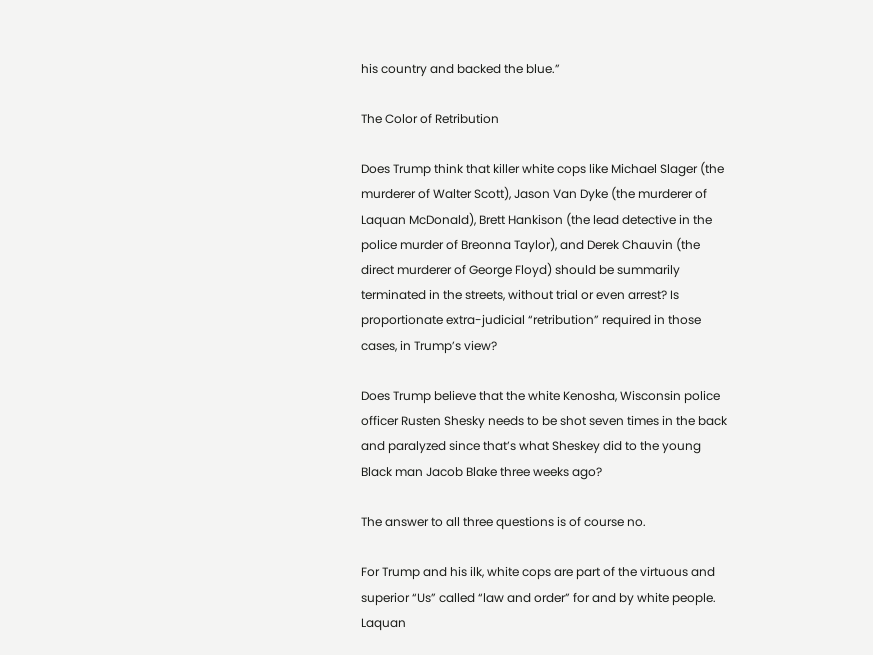his country and backed the blue.”

The Color of Retribution

Does Trump think that killer white cops like Michael Slager (the murderer of Walter Scott), Jason Van Dyke (the murderer of Laquan McDonald), Brett Hankison (the lead detective in the police murder of Breonna Taylor), and Derek Chauvin (the direct murderer of George Floyd) should be summarily terminated in the streets, without trial or even arrest? Is proportionate extra-judicial “retribution” required in those cases, in Trump’s view?

Does Trump believe that the white Kenosha, Wisconsin police officer Rusten Shesky needs to be shot seven times in the back and paralyzed since that’s what Sheskey did to the young Black man Jacob Blake three weeks ago?

The answer to all three questions is of course no.

For Trump and his ilk, white cops are part of the virtuous and superior “Us” called “law and order” for and by white people. Laquan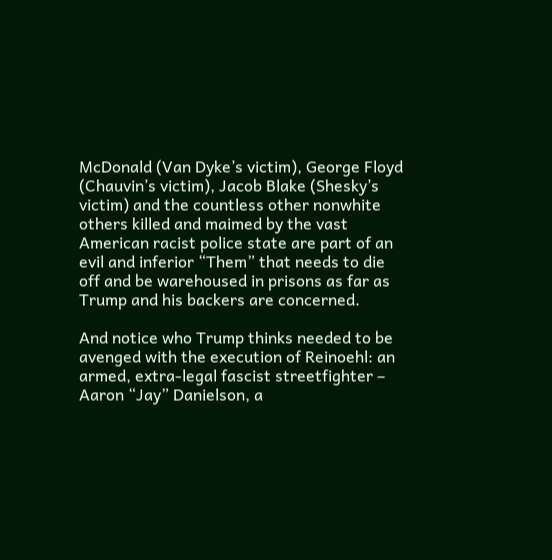McDonald (Van Dyke’s victim), George Floyd (Chauvin’s victim), Jacob Blake (Shesky’s victim) and the countless other nonwhite others killed and maimed by the vast American racist police state are part of an evil and inferior “Them” that needs to die off and be warehoused in prisons as far as Trump and his backers are concerned.

And notice who Trump thinks needed to be avenged with the execution of Reinoehl: an armed, extra-legal fascist streetfighter – Aaron “Jay” Danielson, a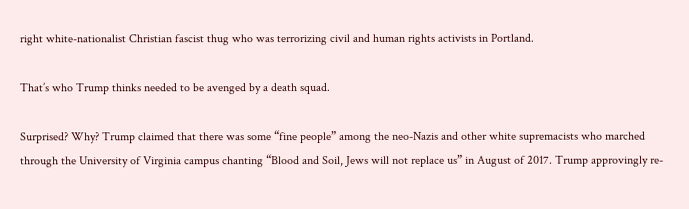right white-nationalist Christian fascist thug who was terrorizing civil and human rights activists in Portland.

That’s who Trump thinks needed to be avenged by a death squad.

Surprised? Why? Trump claimed that there was some “fine people” among the neo-Nazis and other white supremacists who marched through the University of Virginia campus chanting “Blood and Soil, Jews will not replace us” in August of 2017. Trump approvingly re-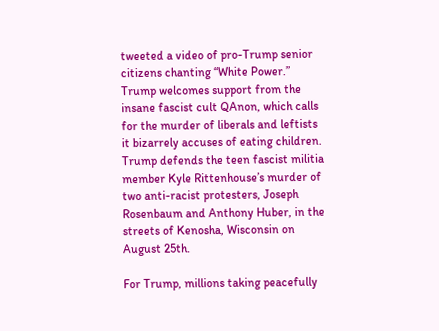tweeted a video of pro-Trump senior citizens chanting “White Power.” Trump welcomes support from the insane fascist cult QAnon, which calls for the murder of liberals and leftists it bizarrely accuses of eating children. Trump defends the teen fascist militia member Kyle Rittenhouse’s murder of two anti-racist protesters, Joseph Rosenbaum and Anthony Huber, in the streets of Kenosha, Wisconsin on August 25th.

For Trump, millions taking peacefully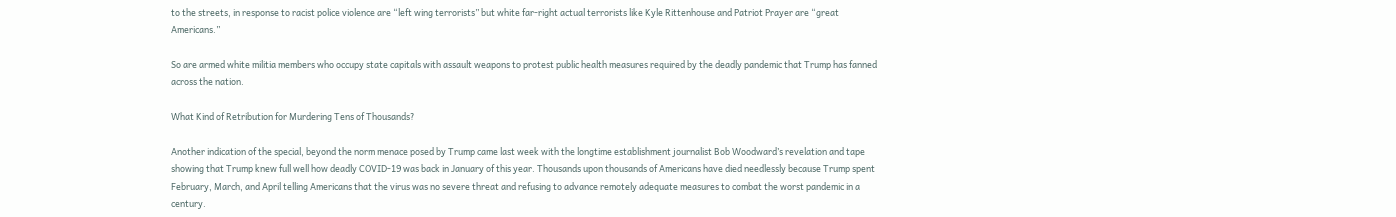to the streets, in response to racist police violence are “left wing terrorists” but white far-right actual terrorists like Kyle Rittenhouse and Patriot Prayer are “great Americans.”

So are armed white militia members who occupy state capitals with assault weapons to protest public health measures required by the deadly pandemic that Trump has fanned across the nation.

What Kind of Retribution for Murdering Tens of Thousands?

Another indication of the special, beyond the norm menace posed by Trump came last week with the longtime establishment journalist Bob Woodward’s revelation and tape showing that Trump knew full well how deadly COVID-19 was back in January of this year. Thousands upon thousands of Americans have died needlessly because Trump spent February, March, and April telling Americans that the virus was no severe threat and refusing to advance remotely adequate measures to combat the worst pandemic in a century.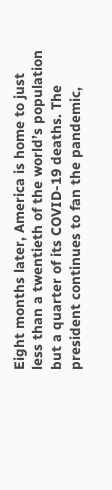Eight months later, America is home to just less than a twentieth of the world’s population but a quarter of its COVID-19 deaths. The president continues to fan the pandemic,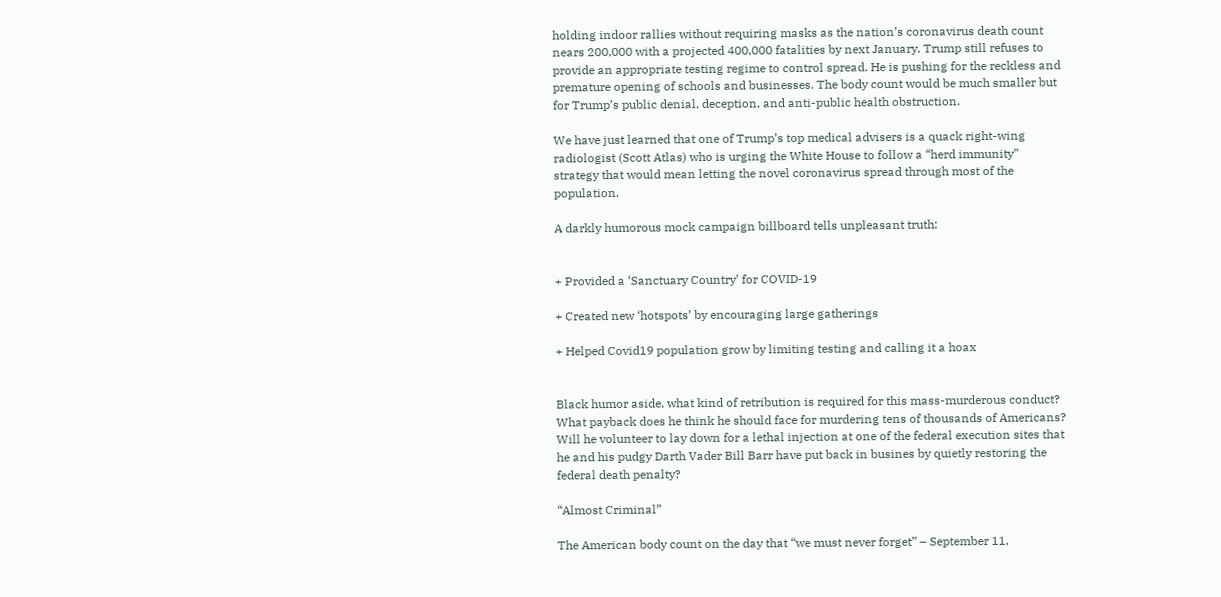holding indoor rallies without requiring masks as the nation’s coronavirus death count nears 200,000 with a projected 400,000 fatalities by next January. Trump still refuses to provide an appropriate testing regime to control spread. He is pushing for the reckless and premature opening of schools and businesses. The body count would be much smaller but for Trump’s public denial, deception, and anti-public health obstruction.

We have just learned that one of Trump’s top medical advisers is a quack right-wing radiologist (Scott Atlas) who is urging the White House to follow a “herd immunity” strategy that would mean letting the novel coronavirus spread through most of the population.

A darkly humorous mock campaign billboard tells unpleasant truth:


+ Provided a ‘Sanctuary Country’ for COVID-19

+ Created new ‘hotspots’ by encouraging large gatherings

+ Helped Covid19 population grow by limiting testing and calling it a hoax


Black humor aside, what kind of retribution is required for this mass-murderous conduct? What payback does he think he should face for murdering tens of thousands of Americans? Will he volunteer to lay down for a lethal injection at one of the federal execution sites that he and his pudgy Darth Vader Bill Barr have put back in busines by quietly restoring the federal death penalty?

“Almost Criminal”

The American body count on the day that “we must never forget” – September 11,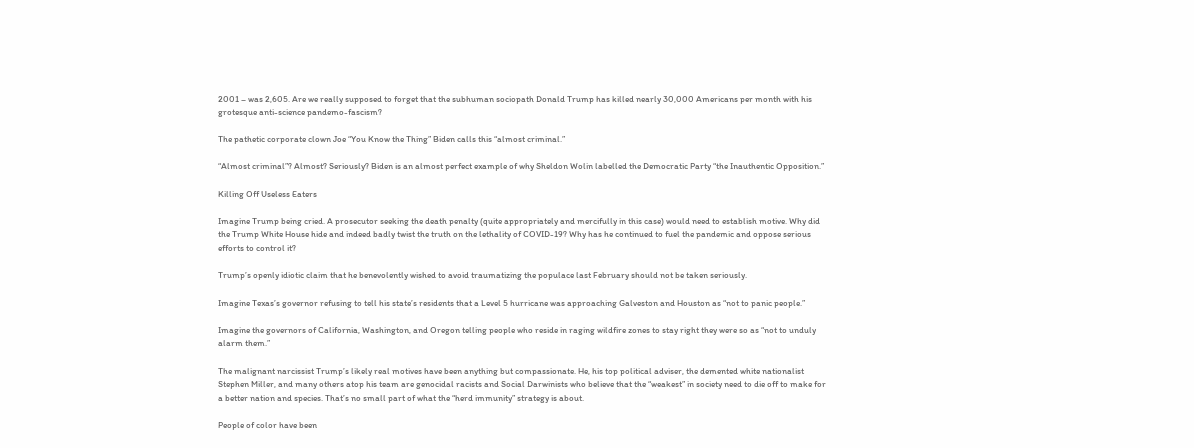2001 – was 2,605. Are we really supposed to forget that the subhuman sociopath Donald Trump has killed nearly 30,000 Americans per month with his grotesque anti-science pandemo-fascism?

The pathetic corporate clown Joe “You Know the Thing” Biden calls this “almost criminal.”

“Almost criminal”? Almost? Seriously? Biden is an almost perfect example of why Sheldon Wolin labelled the Democratic Party “the Inauthentic Opposition.”

Killing Off Useless Eaters

Imagine Trump being cried. A prosecutor seeking the death penalty (quite appropriately and mercifully in this case) would need to establish motive. Why did the Trump White House hide and indeed badly twist the truth on the lethality of COVID-19? Why has he continued to fuel the pandemic and oppose serious efforts to control it?

Trump’s openly idiotic claim that he benevolently wished to avoid traumatizing the populace last February should not be taken seriously.

Imagine Texas’s governor refusing to tell his state’s residents that a Level 5 hurricane was approaching Galveston and Houston as “not to panic people.”

Imagine the governors of California, Washington, and Oregon telling people who reside in raging wildfire zones to stay right they were so as “not to unduly alarm them.”

The malignant narcissist Trump’s likely real motives have been anything but compassionate. He, his top political adviser, the demented white nationalist Stephen Miller, and many others atop his team are genocidal racists and Social Darwinists who believe that the “weakest” in society need to die off to make for a better nation and species. That’s no small part of what the “herd immunity” strategy is about.

People of color have been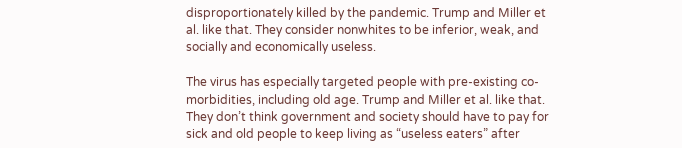disproportionately killed by the pandemic. Trump and Miller et al. like that. They consider nonwhites to be inferior, weak, and socially and economically useless.

The virus has especially targeted people with pre-existing co-morbidities, including old age. Trump and Miller et al. like that. They don’t think government and society should have to pay for sick and old people to keep living as “useless eaters” after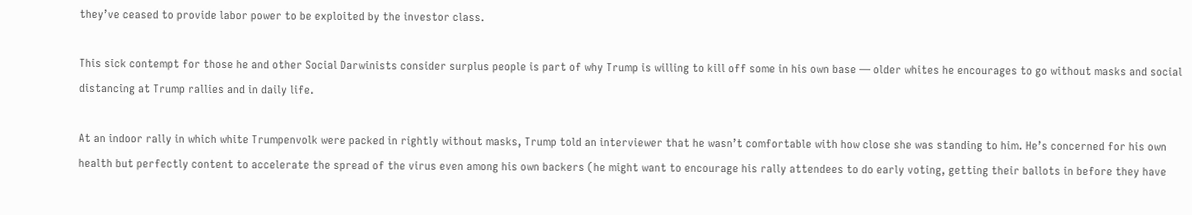they’ve ceased to provide labor power to be exploited by the investor class.

This sick contempt for those he and other Social Darwinists consider surplus people is part of why Trump is willing to kill off some in his own base — older whites he encourages to go without masks and social distancing at Trump rallies and in daily life.

At an indoor rally in which white Trumpenvolk were packed in rightly without masks, Trump told an interviewer that he wasn’t comfortable with how close she was standing to him. He’s concerned for his own health but perfectly content to accelerate the spread of the virus even among his own backers (he might want to encourage his rally attendees to do early voting, getting their ballots in before they have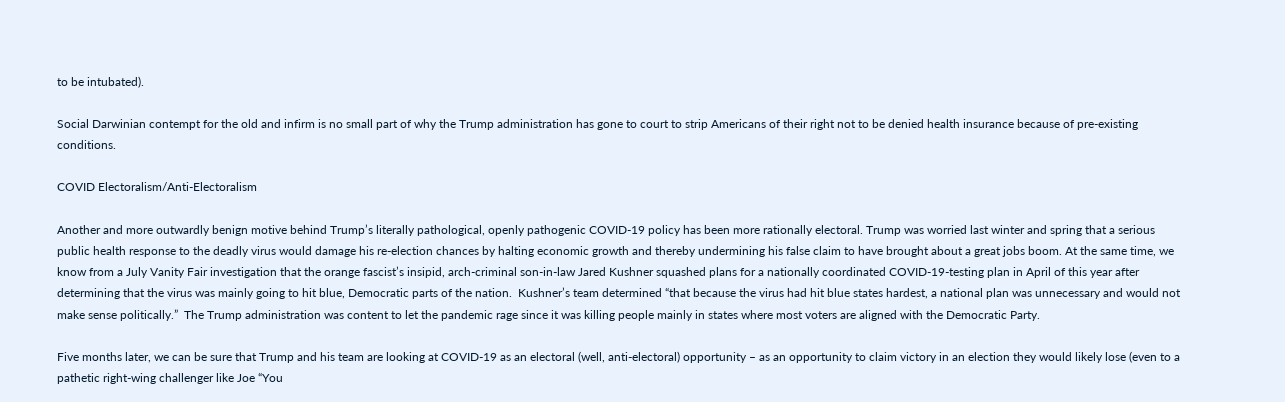to be intubated).

Social Darwinian contempt for the old and infirm is no small part of why the Trump administration has gone to court to strip Americans of their right not to be denied health insurance because of pre-existing conditions.

COVID Electoralism/Anti-Electoralism

Another and more outwardly benign motive behind Trump’s literally pathological, openly pathogenic COVID-19 policy has been more rationally electoral. Trump was worried last winter and spring that a serious public health response to the deadly virus would damage his re-election chances by halting economic growth and thereby undermining his false claim to have brought about a great jobs boom. At the same time, we know from a July Vanity Fair investigation that the orange fascist’s insipid, arch-criminal son-in-law Jared Kushner squashed plans for a nationally coordinated COVID-19-testing plan in April of this year after determining that the virus was mainly going to hit blue, Democratic parts of the nation.  Kushner’s team determined “that because the virus had hit blue states hardest, a national plan was unnecessary and would not make sense politically.”  The Trump administration was content to let the pandemic rage since it was killing people mainly in states where most voters are aligned with the Democratic Party.

Five months later, we can be sure that Trump and his team are looking at COVID-19 as an electoral (well, anti-electoral) opportunity – as an opportunity to claim victory in an election they would likely lose (even to a pathetic right-wing challenger like Joe “You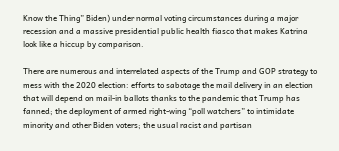Know the Thing” Biden) under normal voting circumstances during a major recession and a massive presidential public health fiasco that makes Katrina look like a hiccup by comparison.

There are numerous and interrelated aspects of the Trump and GOP strategy to mess with the 2020 election: efforts to sabotage the mail delivery in an election that will depend on mail-in ballots thanks to the pandemic that Trump has fanned; the deployment of armed right-wing “poll watchers” to intimidate minority and other Biden voters; the usual racist and partisan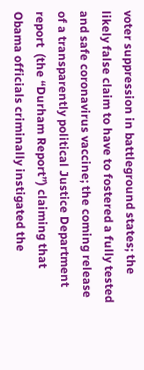voter suppression in battleground states; the likely false claim to have to fostered a fully tested and safe coronavirus vaccine; the coming release of a transparently political Justice Department report  (the “Durham Report”) claiming that Obama officials criminally instigated the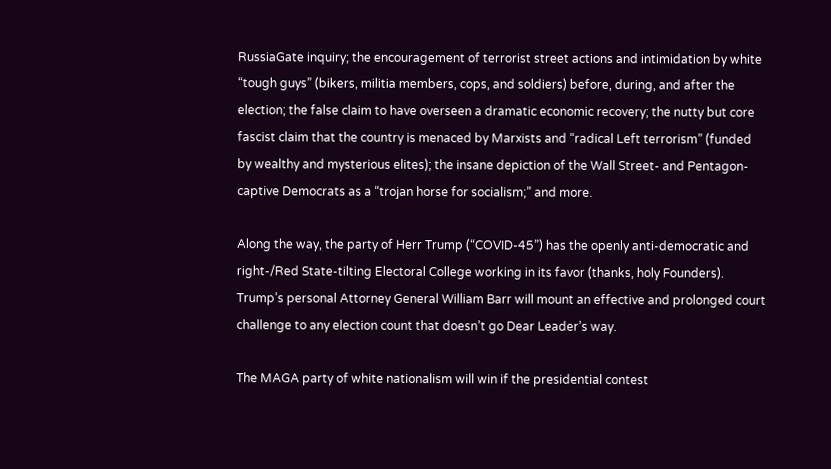RussiaGate inquiry; the encouragement of terrorist street actions and intimidation by white “tough guys” (bikers, militia members, cops, and soldiers) before, during, and after the election; the false claim to have overseen a dramatic economic recovery; the nutty but core fascist claim that the country is menaced by Marxists and “radical Left terrorism” (funded by wealthy and mysterious elites); the insane depiction of the Wall Street- and Pentagon-captive Democrats as a “trojan horse for socialism;” and more.

Along the way, the party of Herr Trump (“COVID-45”) has the openly anti-democratic and right-/Red State-tilting Electoral College working in its favor (thanks, holy Founders). Trump’s personal Attorney General William Barr will mount an effective and prolonged court challenge to any election count that doesn’t go Dear Leader’s way.

The MAGA party of white nationalism will win if the presidential contest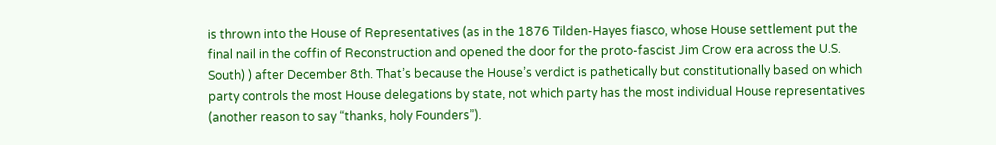is thrown into the House of Representatives (as in the 1876 Tilden-Hayes fiasco, whose House settlement put the final nail in the coffin of Reconstruction and opened the door for the proto-fascist Jim Crow era across the U.S. South) ) after December 8th. That’s because the House’s verdict is pathetically but constitutionally based on which party controls the most House delegations by state, not which party has the most individual House representatives (another reason to say “thanks, holy Founders”).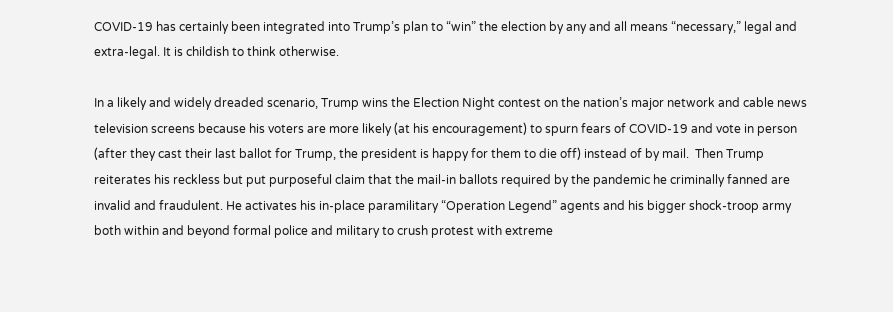COVID-19 has certainly been integrated into Trump’s plan to “win” the election by any and all means “necessary,” legal and extra-legal. It is childish to think otherwise.

In a likely and widely dreaded scenario, Trump wins the Election Night contest on the nation’s major network and cable news television screens because his voters are more likely (at his encouragement) to spurn fears of COVID-19 and vote in person (after they cast their last ballot for Trump, the president is happy for them to die off) instead of by mail.  Then Trump reiterates his reckless but put purposeful claim that the mail-in ballots required by the pandemic he criminally fanned are invalid and fraudulent. He activates his in-place paramilitary “Operation Legend” agents and his bigger shock-troop army both within and beyond formal police and military to crush protest with extreme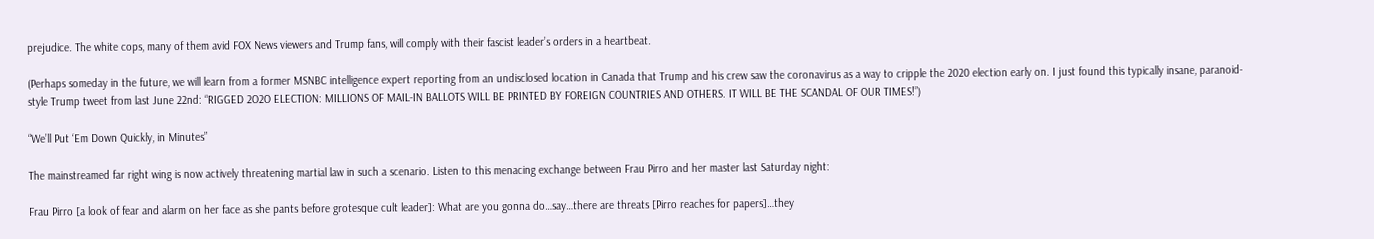prejudice. The white cops, many of them avid FOX News viewers and Trump fans, will comply with their fascist leader’s orders in a heartbeat.

(Perhaps someday in the future, we will learn from a former MSNBC intelligence expert reporting from an undisclosed location in Canada that Trump and his crew saw the coronavirus as a way to cripple the 2020 election early on. I just found this typically insane, paranoid-style Trump tweet from last June 22nd: “RIGGED 2O2O ELECTION: MILLIONS OF MAIL-IN BALLOTS WILL BE PRINTED BY FOREIGN COUNTRIES AND OTHERS. IT WILL BE THE SCANDAL OF OUR TIMES!”)

“We’ll Put ‘Em Down Quickly, in Minutes”

The mainstreamed far right wing is now actively threatening martial law in such a scenario. Listen to this menacing exchange between Frau Pirro and her master last Saturday night:

Frau Pirro [a look of fear and alarm on her face as she pants before grotesque cult leader]: What are you gonna do…say…there are threats [Pirro reaches for papers]…they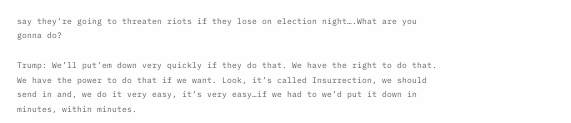say they’re going to threaten riots if they lose on election night….What are you gonna do?

Trump: We’ll put’em down very quickly if they do that. We have the right to do that. We have the power to do that if we want. Look, it’s called Insurrection, we should send in and, we do it very easy, it’s very easy…if we had to we’d put it down in minutes, within minutes.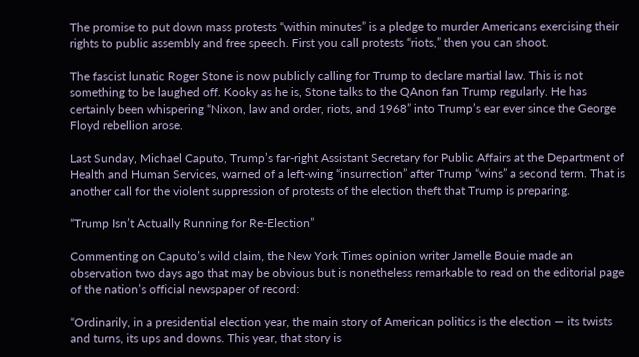The promise to put down mass protests “within minutes” is a pledge to murder Americans exercising their rights to public assembly and free speech. First you call protests “riots,” then you can shoot.

The fascist lunatic Roger Stone is now publicly calling for Trump to declare martial law. This is not something to be laughed off. Kooky as he is, Stone talks to the QAnon fan Trump regularly. He has certainly been whispering “Nixon, law and order, riots, and 1968” into Trump’s ear ever since the George Floyd rebellion arose.

Last Sunday, Michael Caputo, Trump’s far-right Assistant Secretary for Public Affairs at the Department of Health and Human Services, warned of a left-wing “insurrection” after Trump “wins” a second term. That is another call for the violent suppression of protests of the election theft that Trump is preparing.

“Trump Isn’t Actually Running for Re-Election”

Commenting on Caputo’s wild claim, the New York Times opinion writer Jamelle Bouie made an observation two days ago that may be obvious but is nonetheless remarkable to read on the editorial page of the nation’s official newspaper of record:

“Ordinarily, in a presidential election year, the main story of American politics is the election — its twists and turns, its ups and downs. This year, that story is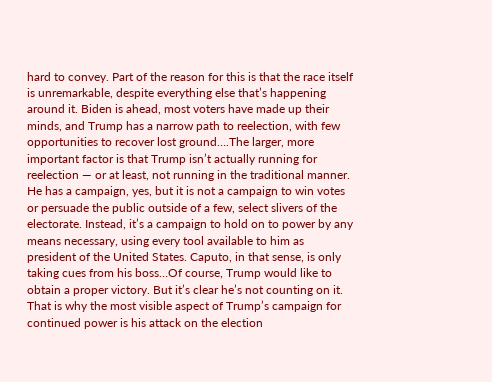hard to convey. Part of the reason for this is that the race itself is unremarkable, despite everything else that’s happening around it. Biden is ahead, most voters have made up their minds, and Trump has a narrow path to reelection, with few opportunities to recover lost ground….The larger, more important factor is that Trump isn’t actually running for reelection — or at least, not running in the traditional manner. He has a campaign, yes, but it is not a campaign to win votes or persuade the public outside of a few, select slivers of the electorate. Instead, it’s a campaign to hold on to power by any means necessary, using every tool available to him as president of the United States. Caputo, in that sense, is only taking cues from his boss…Of course, Trump would like to obtain a proper victory. But it’s clear he’s not counting on it. That is why the most visible aspect of Trump’s campaign for continued power is his attack on the election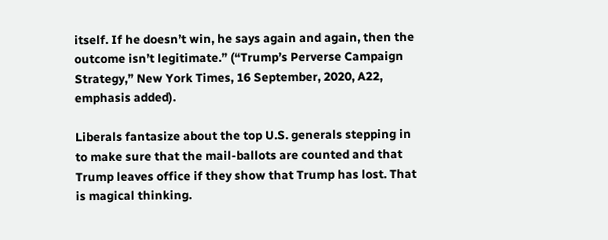itself. If he doesn’t win, he says again and again, then the outcome isn’t legitimate.” (“Trump’s Perverse Campaign Strategy,” New York Times, 16 September, 2020, A22, emphasis added).

Liberals fantasize about the top U.S. generals stepping in to make sure that the mail-ballots are counted and that Trump leaves office if they show that Trump has lost. That is magical thinking.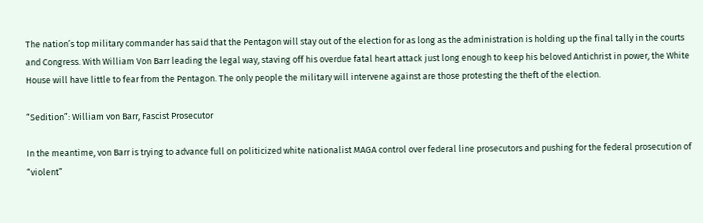The nation’s top military commander has said that the Pentagon will stay out of the election for as long as the administration is holding up the final tally in the courts and Congress. With William Von Barr leading the legal way, staving off his overdue fatal heart attack just long enough to keep his beloved Antichrist in power, the White House will have little to fear from the Pentagon. The only people the military will intervene against are those protesting the theft of the election.

“Sedition”: William von Barr, Fascist Prosecutor

In the meantime, von Barr is trying to advance full on politicized white nationalist MAGA control over federal line prosecutors and pushing for the federal prosecution of “violent”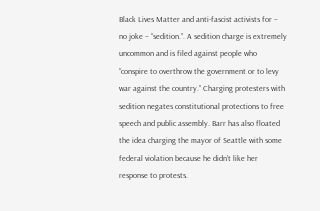Black Lives Matter and anti-fascist activists for – no joke – “sedition.”. A sedition charge is extremely uncommon and is filed against people who “conspire to overthrow the government or to levy war against the country.” Charging protesters with sedition negates constitutional protections to free speech and public assembly. Barr has also floated the idea charging the mayor of Seattle with some federal violation because he didn’t like her response to protests.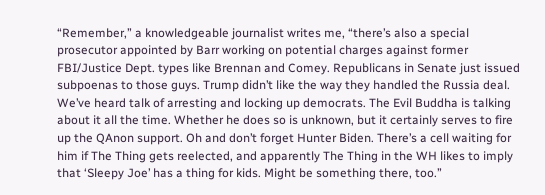“Remember,” a knowledgeable journalist writes me, “there’s also a special prosecutor appointed by Barr working on potential charges against former FBI/Justice Dept. types like Brennan and Comey. Republicans in Senate just issued subpoenas to those guys. Trump didn’t like the way they handled the Russia deal. We’ve heard talk of arresting and locking up democrats. The Evil Buddha is talking about it all the time. Whether he does so is unknown, but it certainly serves to fire up the QAnon support. Oh and don’t forget Hunter Biden. There’s a cell waiting for him if The Thing gets reelected, and apparently The Thing in the WH likes to imply that ‘Sleepy Joe’ has a thing for kids. Might be something there, too.”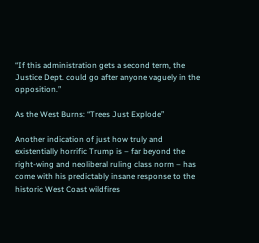“If this administration gets a second term, the Justice Dept. could go after anyone vaguely in the opposition.”

As the West Burns: “Trees Just Explode”

Another indication of just how truly and existentially horrific Trump is – far beyond the right-wing and neoliberal ruling class norm – has come with his predictably insane response to the historic West Coast wildfires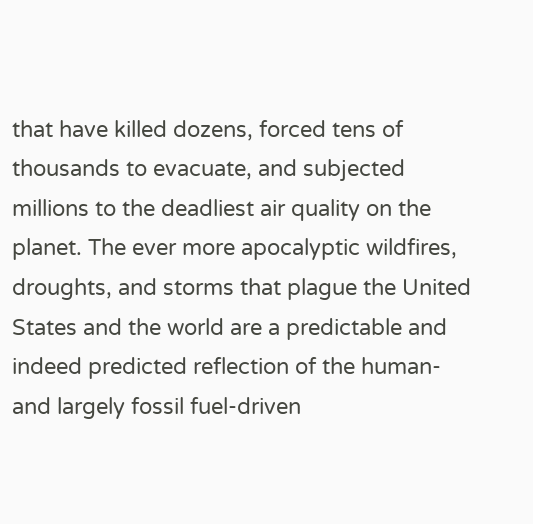that have killed dozens, forced tens of thousands to evacuate, and subjected millions to the deadliest air quality on the planet. The ever more apocalyptic wildfires, droughts, and storms that plague the United States and the world are a predictable and indeed predicted reflection of the human- and largely fossil fuel-driven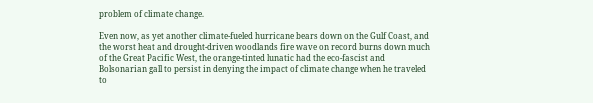problem of climate change.

Even now, as yet another climate-fueled hurricane bears down on the Gulf Coast, and the worst heat and drought-driven woodlands fire wave on record burns down much of the Great Pacific West, the orange-tinted lunatic had the eco-fascist and Bolsonarian gall to persist in denying the impact of climate change when he traveled to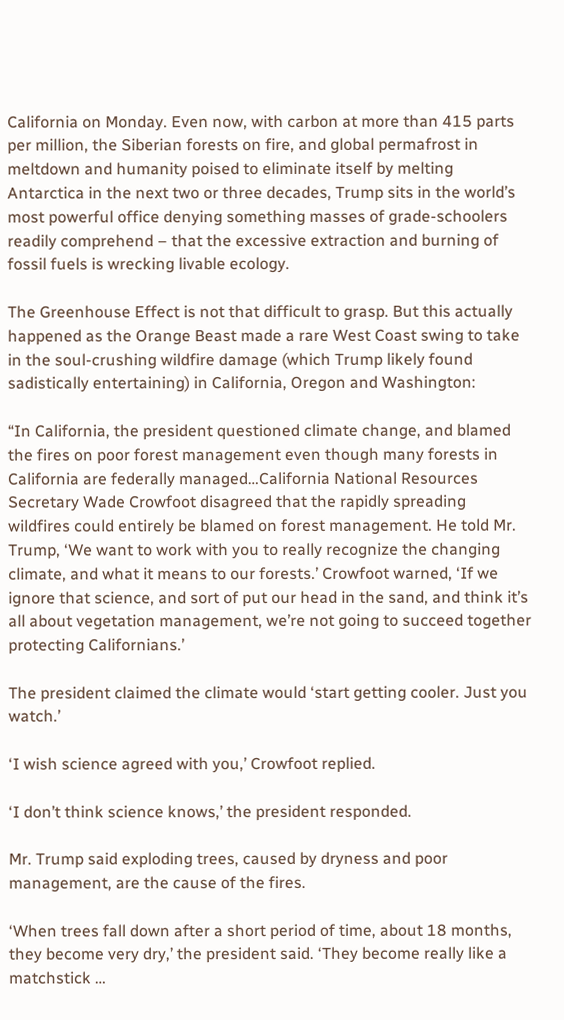California on Monday. Even now, with carbon at more than 415 parts per million, the Siberian forests on fire, and global permafrost in meltdown and humanity poised to eliminate itself by melting Antarctica in the next two or three decades, Trump sits in the world’s most powerful office denying something masses of grade-schoolers readily comprehend – that the excessive extraction and burning of fossil fuels is wrecking livable ecology.

The Greenhouse Effect is not that difficult to grasp. But this actually happened as the Orange Beast made a rare West Coast swing to take in the soul-crushing wildfire damage (which Trump likely found sadistically entertaining) in California, Oregon and Washington:

“In California, the president questioned climate change, and blamed the fires on poor forest management even though many forests in California are federally managed…California National Resources Secretary Wade Crowfoot disagreed that the rapidly spreading wildfires could entirely be blamed on forest management. He told Mr. Trump, ‘We want to work with you to really recognize the changing climate, and what it means to our forests.’ Crowfoot warned, ‘If we ignore that science, and sort of put our head in the sand, and think it’s all about vegetation management, we’re not going to succeed together protecting Californians.’

The president claimed the climate would ‘start getting cooler. Just you watch.’

‘I wish science agreed with you,’ Crowfoot replied.

‘I don’t think science knows,’ the president responded.

Mr. Trump said exploding trees, caused by dryness and poor management, are the cause of the fires.

‘When trees fall down after a short period of time, about 18 months, they become very dry,’ the president said. ‘They become really like a matchstick …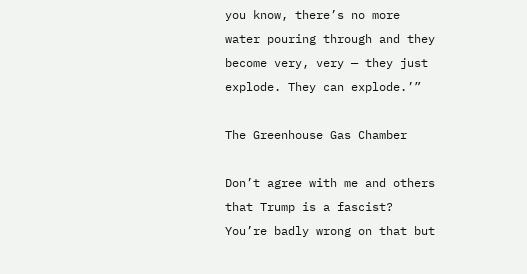you know, there’s no more water pouring through and they become very, very — they just explode. They can explode.’”

The Greenhouse Gas Chamber

Don’t agree with me and others that Trump is a fascist? You’re badly wrong on that but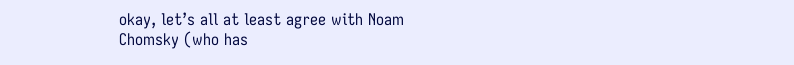okay, let’s all at least agree with Noam Chomsky (who has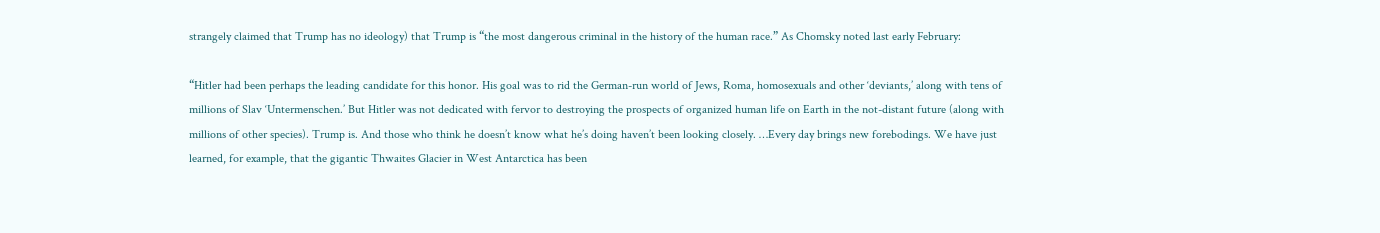strangely claimed that Trump has no ideology) that Trump is “the most dangerous criminal in the history of the human race.” As Chomsky noted last early February:

“Hitler had been perhaps the leading candidate for this honor. His goal was to rid the German-run world of Jews, Roma, homosexuals and other ‘deviants,’ along with tens of millions of Slav ‘Untermenschen.’ But Hitler was not dedicated with fervor to destroying the prospects of organized human life on Earth in the not-distant future (along with millions of other species). Trump is. And those who think he doesn’t know what he’s doing haven’t been looking closely. …Every day brings new forebodings. We have just learned, for example, that the gigantic Thwaites Glacier in West Antarctica has been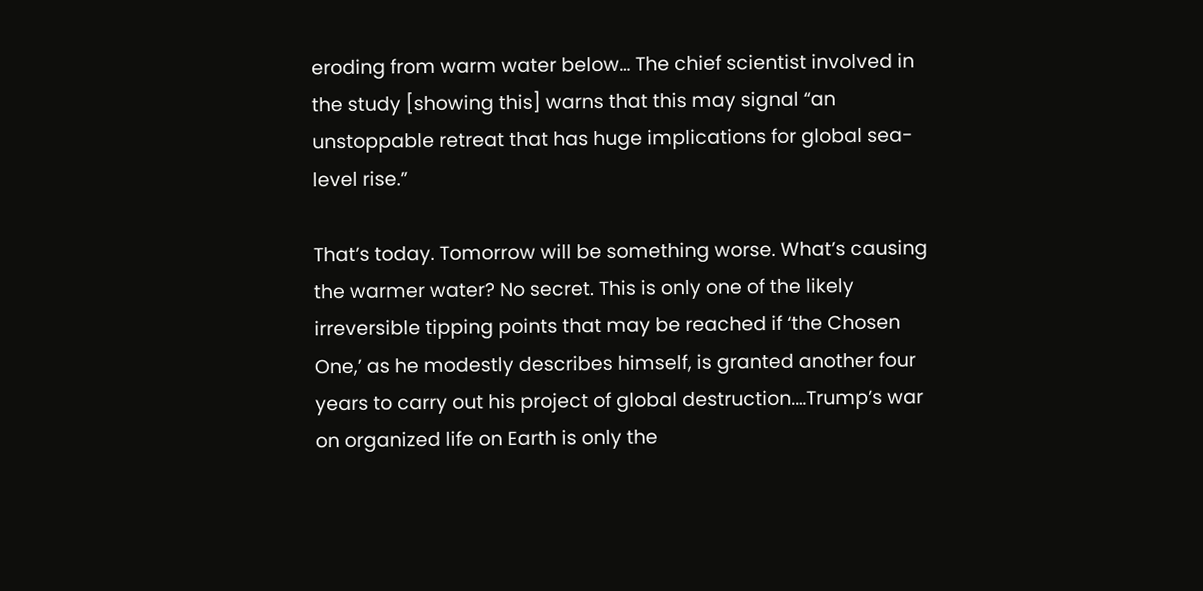eroding from warm water below… The chief scientist involved in the study [showing this] warns that this may signal “an unstoppable retreat that has huge implications for global sea-level rise.”

That’s today. Tomorrow will be something worse. What’s causing the warmer water? No secret. This is only one of the likely irreversible tipping points that may be reached if ‘the Chosen One,’ as he modestly describes himself, is granted another four years to carry out his project of global destruction.…Trump’s war on organized life on Earth is only the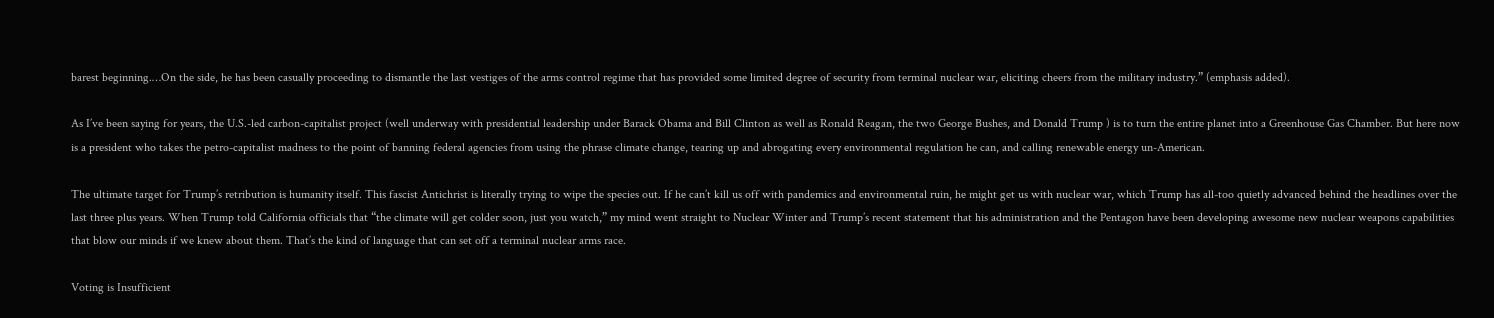barest beginning.…On the side, he has been casually proceeding to dismantle the last vestiges of the arms control regime that has provided some limited degree of security from terminal nuclear war, eliciting cheers from the military industry.” (emphasis added).

As I’ve been saying for years, the U.S.-led carbon-capitalist project (well underway with presidential leadership under Barack Obama and Bill Clinton as well as Ronald Reagan, the two George Bushes, and Donald Trump ) is to turn the entire planet into a Greenhouse Gas Chamber. But here now is a president who takes the petro-capitalist madness to the point of banning federal agencies from using the phrase climate change, tearing up and abrogating every environmental regulation he can, and calling renewable energy un-American.

The ultimate target for Trump’s retribution is humanity itself. This fascist Antichrist is literally trying to wipe the species out. If he can’t kill us off with pandemics and environmental ruin, he might get us with nuclear war, which Trump has all-too quietly advanced behind the headlines over the last three plus years. When Trump told California officials that “the climate will get colder soon, just you watch,” my mind went straight to Nuclear Winter and Trump’s recent statement that his administration and the Pentagon have been developing awesome new nuclear weapons capabilities that blow our minds if we knew about them. That’s the kind of language that can set off a terminal nuclear arms race.

Voting is Insufficient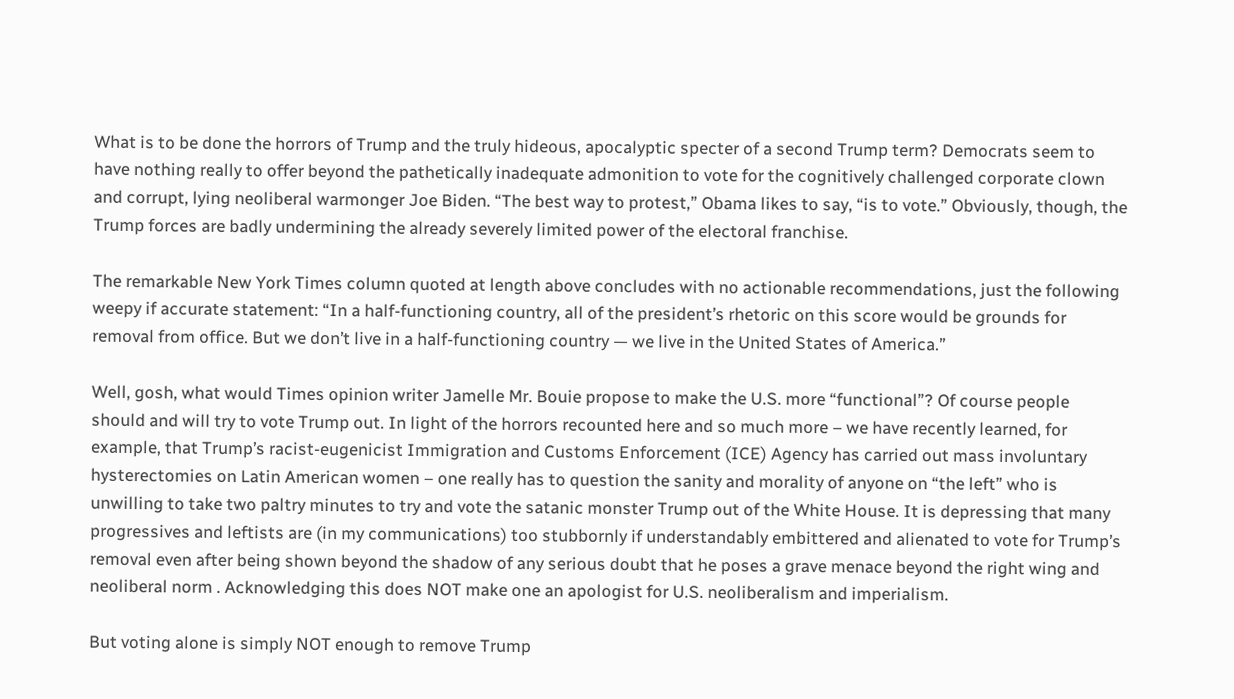What is to be done the horrors of Trump and the truly hideous, apocalyptic specter of a second Trump term? Democrats seem to have nothing really to offer beyond the pathetically inadequate admonition to vote for the cognitively challenged corporate clown and corrupt, lying neoliberal warmonger Joe Biden. “The best way to protest,” Obama likes to say, “is to vote.” Obviously, though, the Trump forces are badly undermining the already severely limited power of the electoral franchise.

The remarkable New York Times column quoted at length above concludes with no actionable recommendations, just the following weepy if accurate statement: “In a half-functioning country, all of the president’s rhetoric on this score would be grounds for removal from office. But we don’t live in a half-functioning country — we live in the United States of America.”

Well, gosh, what would Times opinion writer Jamelle Mr. Bouie propose to make the U.S. more “functional”? Of course people should and will try to vote Trump out. In light of the horrors recounted here and so much more – we have recently learned, for example, that Trump’s racist-eugenicist Immigration and Customs Enforcement (ICE) Agency has carried out mass involuntary hysterectomies on Latin American women – one really has to question the sanity and morality of anyone on “the left” who is unwilling to take two paltry minutes to try and vote the satanic monster Trump out of the White House. It is depressing that many progressives and leftists are (in my communications) too stubbornly if understandably embittered and alienated to vote for Trump’s removal even after being shown beyond the shadow of any serious doubt that he poses a grave menace beyond the right wing and neoliberal norm . Acknowledging this does NOT make one an apologist for U.S. neoliberalism and imperialism.

But voting alone is simply NOT enough to remove Trump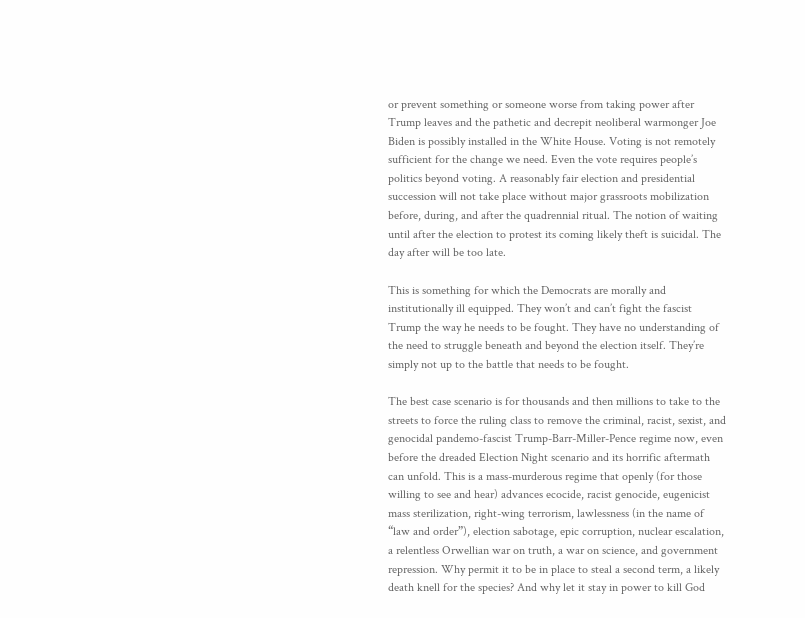or prevent something or someone worse from taking power after Trump leaves and the pathetic and decrepit neoliberal warmonger Joe Biden is possibly installed in the White House. Voting is not remotely sufficient for the change we need. Even the vote requires people’s politics beyond voting. A reasonably fair election and presidential succession will not take place without major grassroots mobilization before, during, and after the quadrennial ritual. The notion of waiting until after the election to protest its coming likely theft is suicidal. The day after will be too late.

This is something for which the Democrats are morally and institutionally ill equipped. They won’t and can’t fight the fascist Trump the way he needs to be fought. They have no understanding of the need to struggle beneath and beyond the election itself. They’re simply not up to the battle that needs to be fought.

The best case scenario is for thousands and then millions to take to the streets to force the ruling class to remove the criminal, racist, sexist, and genocidal pandemo-fascist Trump-Barr-Miller-Pence regime now, even before the dreaded Election Night scenario and its horrific aftermath can unfold. This is a mass-murderous regime that openly (for those willing to see and hear) advances ecocide, racist genocide, eugenicist mass sterilization, right-wing terrorism, lawlessness (in the name of “law and order”), election sabotage, epic corruption, nuclear escalation, a relentless Orwellian war on truth, a war on science, and government repression. Why permit it to be in place to steal a second term, a likely death knell for the species? And why let it stay in power to kill God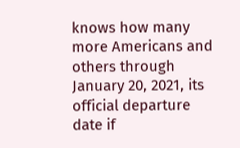knows how many more Americans and others through January 20, 2021, its official departure date if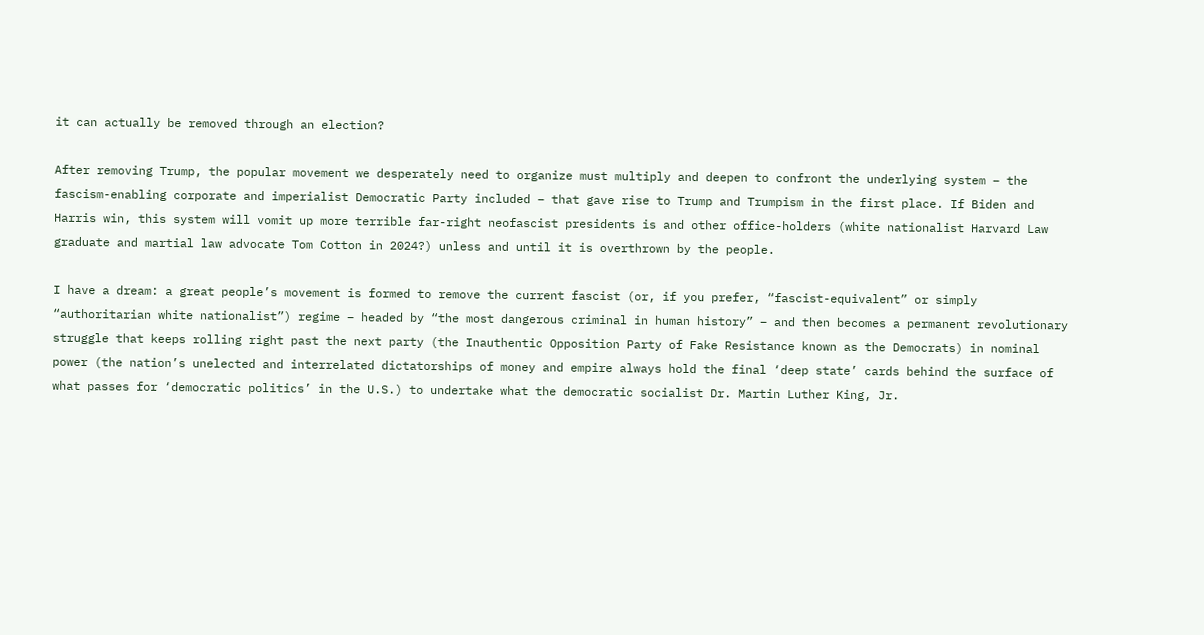it can actually be removed through an election?

After removing Trump, the popular movement we desperately need to organize must multiply and deepen to confront the underlying system – the fascism-enabling corporate and imperialist Democratic Party included – that gave rise to Trump and Trumpism in the first place. If Biden and Harris win, this system will vomit up more terrible far-right neofascist presidents is and other office-holders (white nationalist Harvard Law graduate and martial law advocate Tom Cotton in 2024?) unless and until it is overthrown by the people.

I have a dream: a great people’s movement is formed to remove the current fascist (or, if you prefer, “fascist-equivalent” or simply “authoritarian white nationalist”) regime – headed by “the most dangerous criminal in human history” – and then becomes a permanent revolutionary struggle that keeps rolling right past the next party (the Inauthentic Opposition Party of Fake Resistance known as the Democrats) in nominal power (the nation’s unelected and interrelated dictatorships of money and empire always hold the final ‘deep state’ cards behind the surface of what passes for ‘democratic politics’ in the U.S.) to undertake what the democratic socialist Dr. Martin Luther King, Jr.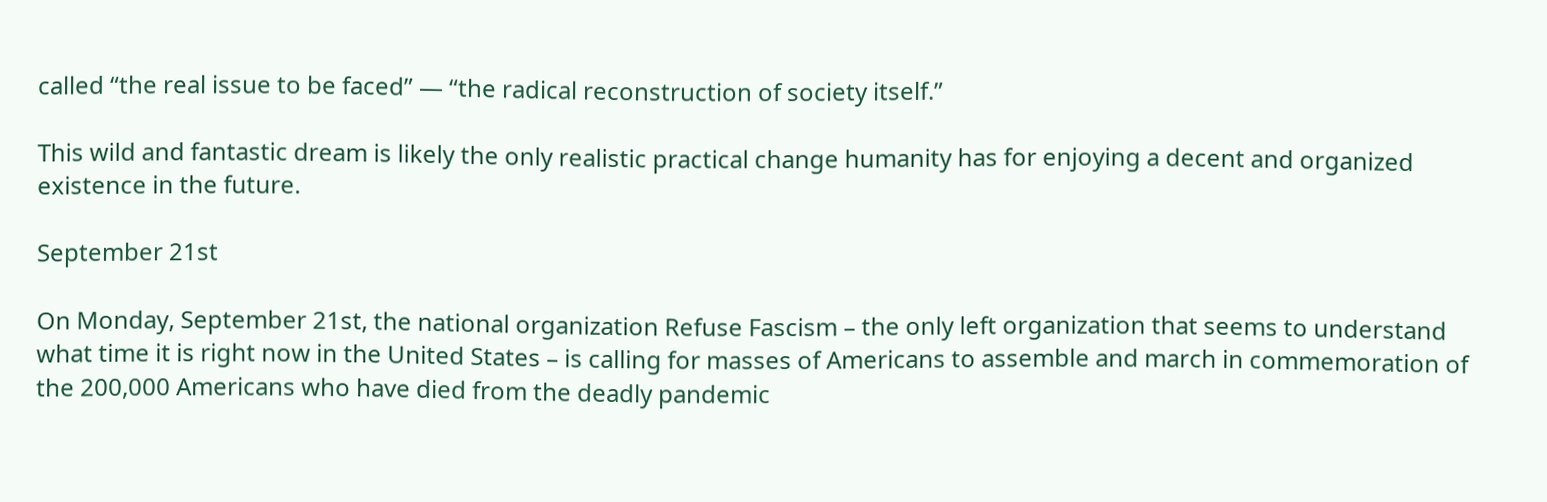called “the real issue to be faced” — “the radical reconstruction of society itself.”

This wild and fantastic dream is likely the only realistic practical change humanity has for enjoying a decent and organized existence in the future.

September 21st

On Monday, September 21st, the national organization Refuse Fascism – the only left organization that seems to understand what time it is right now in the United States – is calling for masses of Americans to assemble and march in commemoration of the 200,000 Americans who have died from the deadly pandemic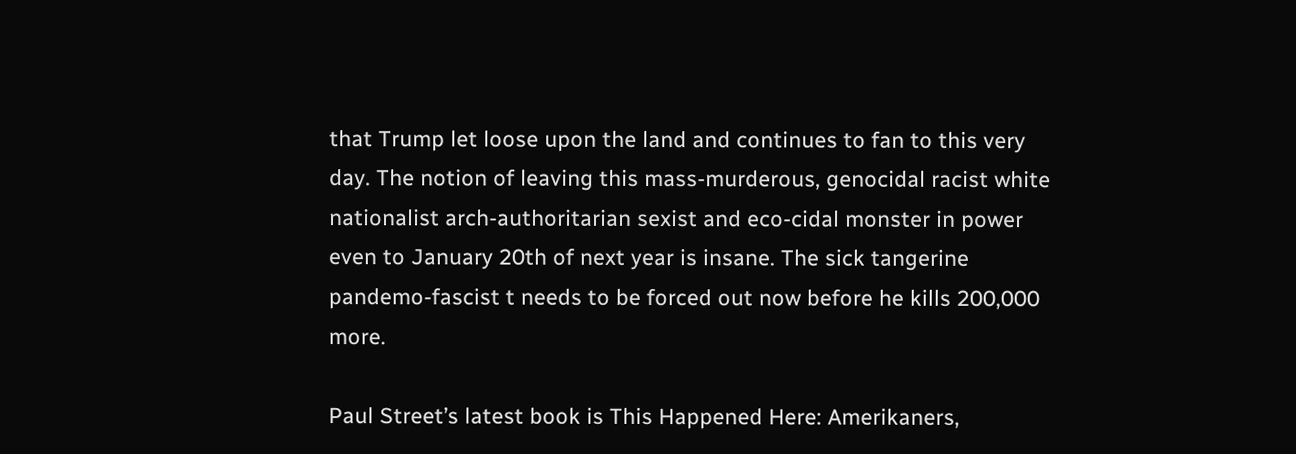that Trump let loose upon the land and continues to fan to this very day. The notion of leaving this mass-murderous, genocidal racist white nationalist arch-authoritarian sexist and eco-cidal monster in power even to January 20th of next year is insane. The sick tangerine pandemo-fascist t needs to be forced out now before he kills 200,000 more.

Paul Street’s latest book is This Happened Here: Amerikaners,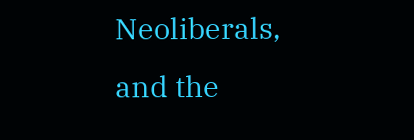Neoliberals, and the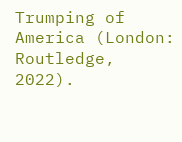Trumping of America (London: Routledge, 2022).